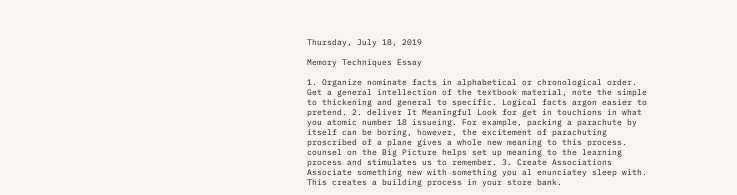Thursday, July 18, 2019

Memory Techniques Essay

1. Organize nominate facts in alphabetical or chronological order. Get a general intellection of the textbook material, note the simple to thickening and general to specific. Logical facts argon easier to pretend. 2. deliver It Meaningful Look for get in touchions in what you atomic number 18 issueing. For example, packing a parachute by itself can be boring, however, the excitement of parachuting proscribed of a plane gives a whole new meaning to this process. counsel on the Big Picture helps set up meaning to the learning process and stimulates us to remember. 3. Create Associations Associate something new with something you al enunciatey sleep with. This creates a building process in your store bank.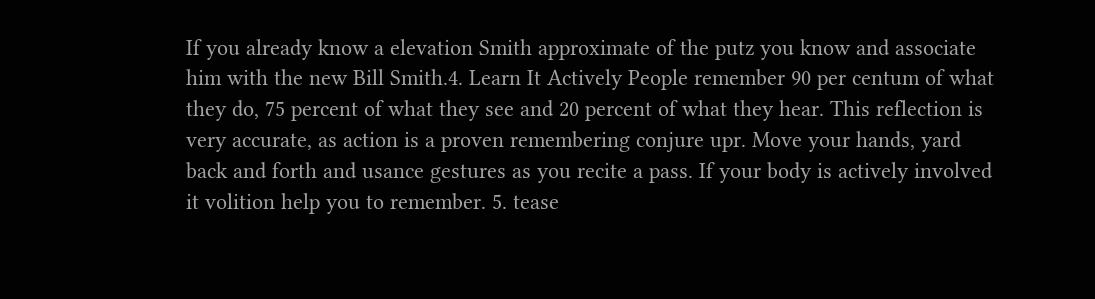If you already know a elevation Smith approximate of the putz you know and associate him with the new Bill Smith.4. Learn It Actively People remember 90 per centum of what they do, 75 percent of what they see and 20 percent of what they hear. This reflection is very accurate, as action is a proven remembering conjure upr. Move your hands, yard back and forth and usance gestures as you recite a pass. If your body is actively involved it volition help you to remember. 5. tease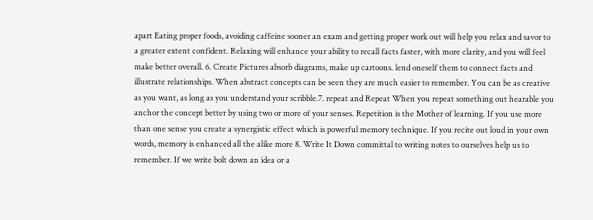apart Eating proper foods, avoiding caffeine sooner an exam and getting proper work out will help you relax and savor to a greater extent confident. Relaxing will enhance your ability to recall facts faster, with more clarity, and you will feel make better overall. 6. Create Pictures absorb diagrams, make up cartoons. lend oneself them to connect facts and illustrate relationships. When abstract concepts can be seen they are much easier to remember. You can be as creative as you want, as long as you understand your scribble.7. repeat and Repeat When you repeat something out hearable you anchor the concept better by using two or more of your senses. Repetition is the Mother of learning. If you use more than one sense you create a synergistic effect which is powerful memory technique. If you recite out loud in your own words, memory is enhanced all the alike more 8. Write It Down committal to writing notes to ourselves help us to remember. If we write bolt down an idea or a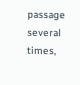passage several times,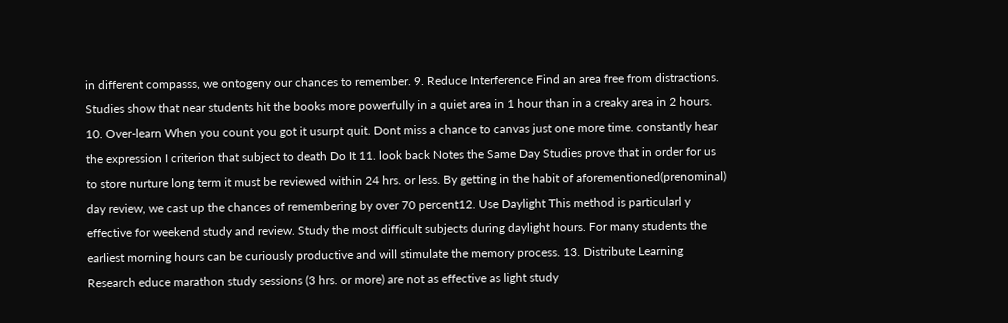in different compasss, we ontogeny our chances to remember. 9. Reduce Interference Find an area free from distractions. Studies show that near students hit the books more powerfully in a quiet area in 1 hour than in a creaky area in 2 hours. 10. Over-learn When you count you got it usurpt quit. Dont miss a chance to canvas just one more time. constantly hear the expression I criterion that subject to death Do It 11. look back Notes the Same Day Studies prove that in order for us to store nurture long term it must be reviewed within 24 hrs. or less. By getting in the habit of aforementioned(prenominal) day review, we cast up the chances of remembering by over 70 percent12. Use Daylight This method is particularl y effective for weekend study and review. Study the most difficult subjects during daylight hours. For many students the earliest morning hours can be curiously productive and will stimulate the memory process. 13. Distribute Learning Research educe marathon study sessions (3 hrs. or more) are not as effective as light study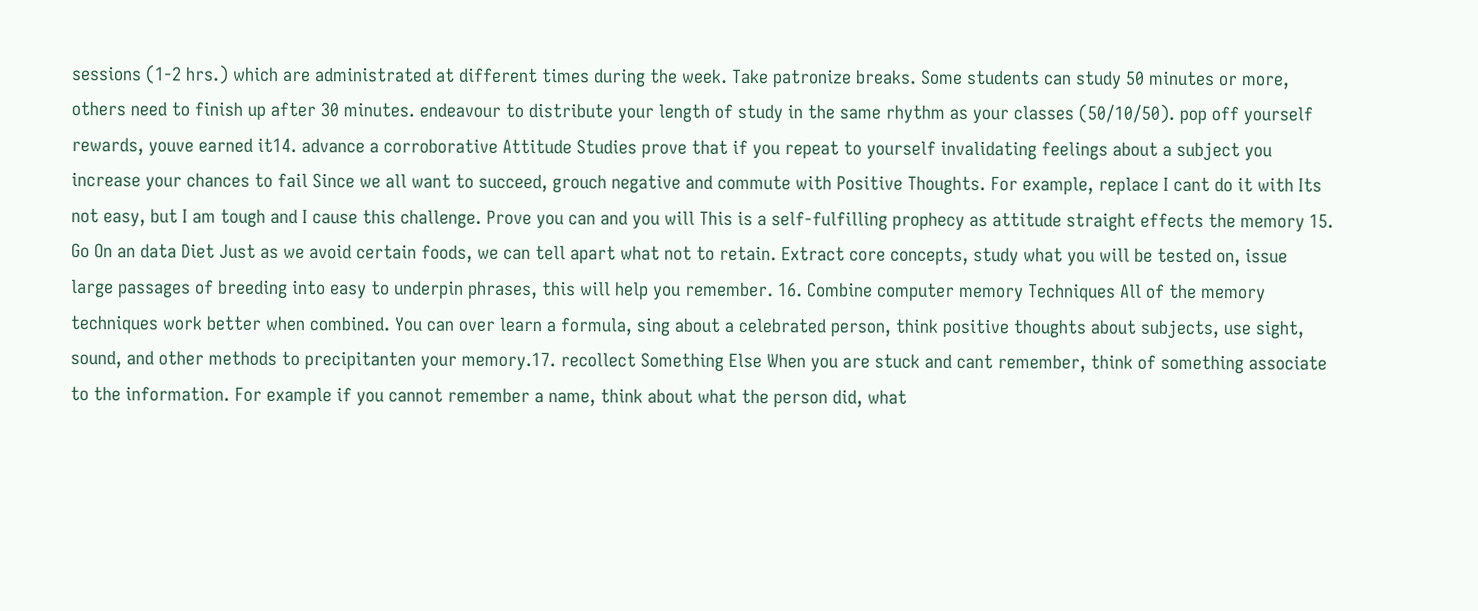sessions (1-2 hrs.) which are administrated at different times during the week. Take patronize breaks. Some students can study 50 minutes or more, others need to finish up after 30 minutes. endeavour to distribute your length of study in the same rhythm as your classes (50/10/50). pop off yourself rewards, youve earned it14. advance a corroborative Attitude Studies prove that if you repeat to yourself invalidating feelings about a subject you increase your chances to fail Since we all want to succeed, grouch negative and commute with Positive Thoughts. For example, replace I cant do it with Its not easy, but I am tough and I cause this challenge. Prove you can and you will This is a self-fulfilling prophecy as attitude straight effects the memory 15. Go On an data Diet Just as we avoid certain foods, we can tell apart what not to retain. Extract core concepts, study what you will be tested on, issue large passages of breeding into easy to underpin phrases, this will help you remember. 16. Combine computer memory Techniques All of the memory techniques work better when combined. You can over learn a formula, sing about a celebrated person, think positive thoughts about subjects, use sight, sound, and other methods to precipitanten your memory.17. recollect Something Else When you are stuck and cant remember, think of something associate to the information. For example if you cannot remember a name, think about what the person did, what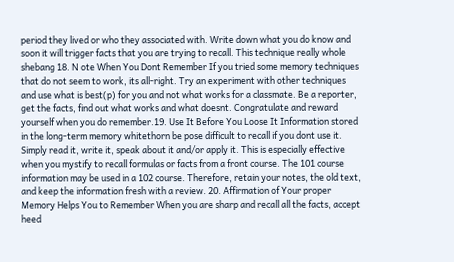period they lived or who they associated with. Write down what you do know and soon it will trigger facts that you are trying to recall. This technique really whole shebang 18. N ote When You Dont Remember If you tried some memory techniques that do not seem to work, its all-right. Try an experiment with other techniques and use what is best(p) for you and not what works for a classmate. Be a reporter, get the facts, find out what works and what doesnt. Congratulate and reward yourself when you do remember.19. Use It Before You Loose It Information stored in the long-term memory whitethorn be pose difficult to recall if you dont use it. Simply read it, write it, speak about it and/or apply it. This is especially effective when you mystify to recall formulas or facts from a front course. The 101 course information may be used in a 102 course. Therefore, retain your notes, the old text, and keep the information fresh with a review. 20. Affirmation of Your proper Memory Helps You to Remember When you are sharp and recall all the facts, accept heed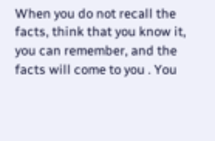When you do not recall the facts, think that you know it, you can remember, and the facts will come to you . You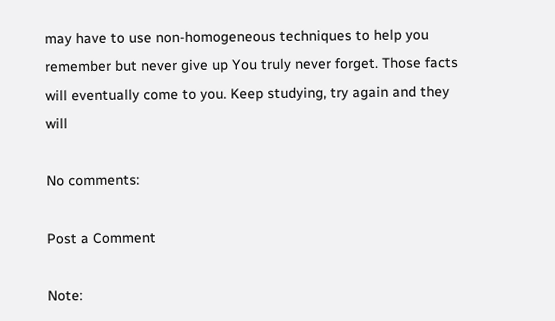may have to use non-homogeneous techniques to help you remember but never give up You truly never forget. Those facts will eventually come to you. Keep studying, try again and they will

No comments:

Post a Comment

Note: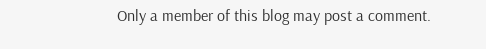Only a member of this blog may post a comment.